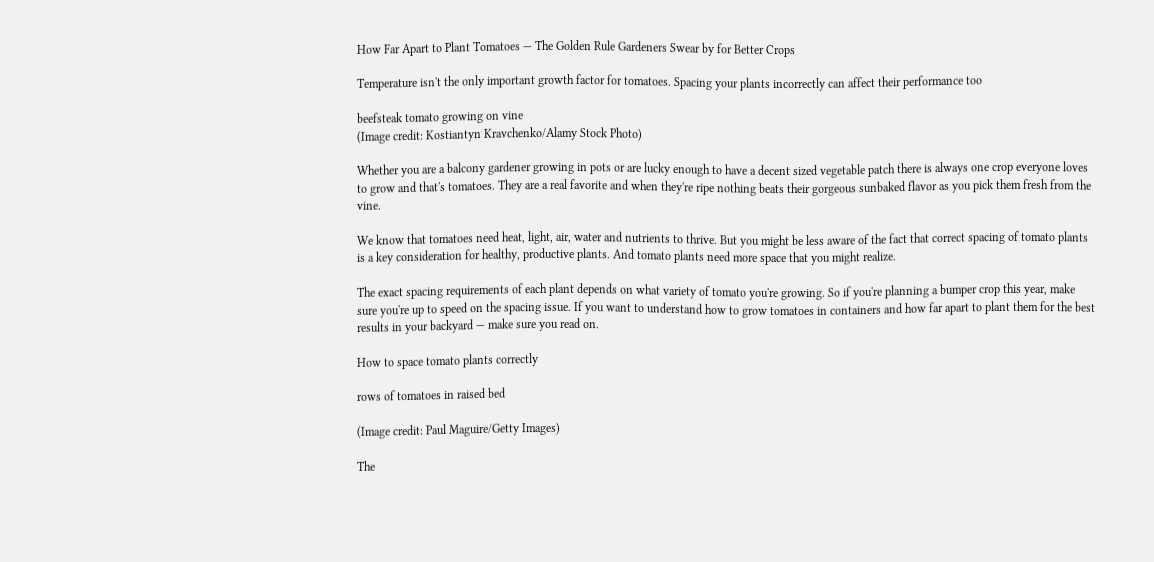How Far Apart to Plant Tomatoes — The Golden Rule Gardeners Swear by for Better Crops

Temperature isn't the only important growth factor for tomatoes. Spacing your plants incorrectly can affect their performance too

beefsteak tomato growing on vine
(Image credit: Kostiantyn Kravchenko/Alamy Stock Photo)

Whether you are a balcony gardener growing in pots or are lucky enough to have a decent sized vegetable patch there is always one crop everyone loves to grow and that's tomatoes. They are a real favorite and when they're ripe nothing beats their gorgeous sunbaked flavor as you pick them fresh from the vine.

We know that tomatoes need heat, light, air, water and nutrients to thrive. But you might be less aware of the fact that correct spacing of tomato plants is a key consideration for healthy, productive plants. And tomato plants need more space that you might realize.

The exact spacing requirements of each plant depends on what variety of tomato you're growing. So if you're planning a bumper crop this year, make sure you're up to speed on the spacing issue. If you want to understand how to grow tomatoes in containers and how far apart to plant them for the best results in your backyard — make sure you read on.

How to space tomato plants correctly

rows of tomatoes in raised bed

(Image credit: Paul Maguire/Getty Images)

The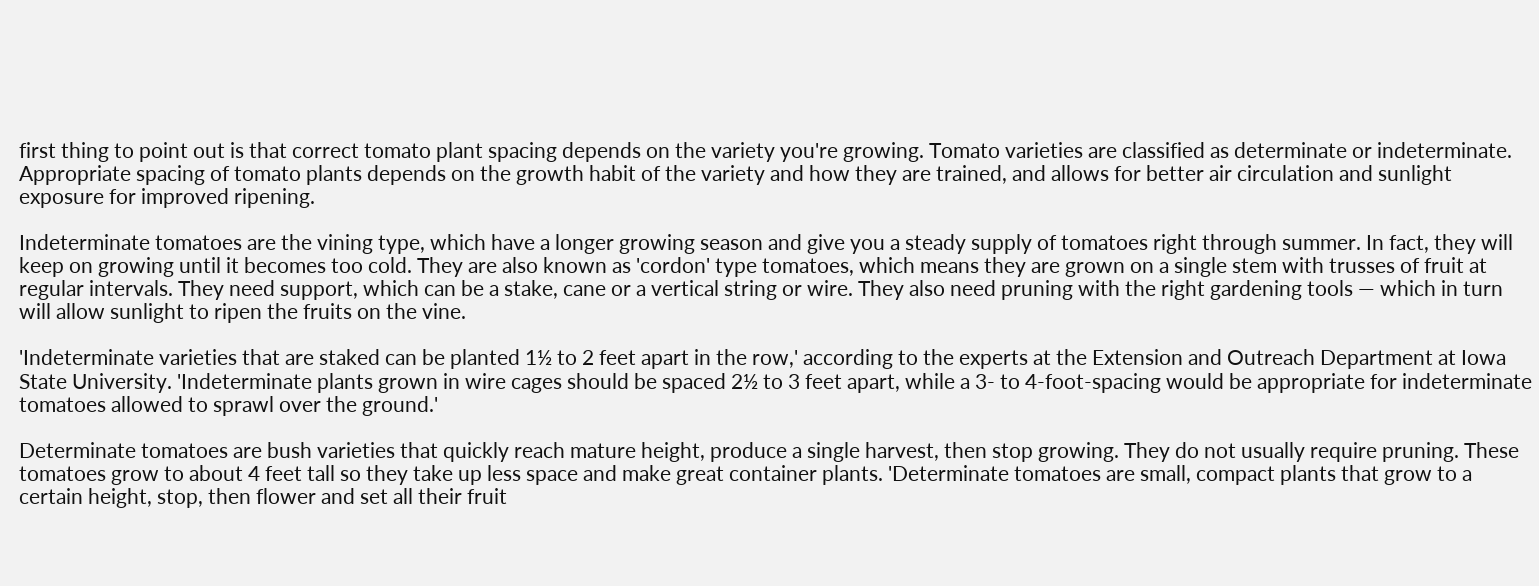first thing to point out is that correct tomato plant spacing depends on the variety you're growing. Tomato varieties are classified as determinate or indeterminate. Appropriate spacing of tomato plants depends on the growth habit of the variety and how they are trained, and allows for better air circulation and sunlight exposure for improved ripening.

Indeterminate tomatoes are the vining type, which have a longer growing season and give you a steady supply of tomatoes right through summer. In fact, they will keep on growing until it becomes too cold. They are also known as 'cordon' type tomatoes, which means they are grown on a single stem with trusses of fruit at regular intervals. They need support, which can be a stake, cane or a vertical string or wire. They also need pruning with the right gardening tools — which in turn will allow sunlight to ripen the fruits on the vine.

'Indeterminate varieties that are staked can be planted 1½ to 2 feet apart in the row,' according to the experts at the Extension and Outreach Department at Iowa State University. 'Indeterminate plants grown in wire cages should be spaced 2½ to 3 feet apart, while a 3- to 4-foot-spacing would be appropriate for indeterminate tomatoes allowed to sprawl over the ground.'

Determinate tomatoes are bush varieties that quickly reach mature height, produce a single harvest, then stop growing. They do not usually require pruning. These tomatoes grow to about 4 feet tall so they take up less space and make great container plants. 'Determinate tomatoes are small, compact plants that grow to a certain height, stop, then flower and set all their fruit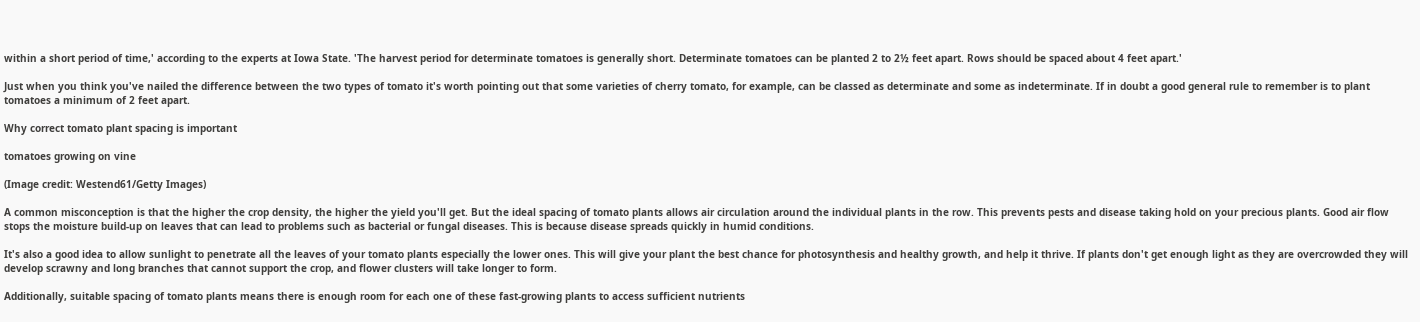within a short period of time,' according to the experts at Iowa State. 'The harvest period for determinate tomatoes is generally short. Determinate tomatoes can be planted 2 to 2½ feet apart. Rows should be spaced about 4 feet apart.'

Just when you think you've nailed the difference between the two types of tomato it's worth pointing out that some varieties of cherry tomato, for example, can be classed as determinate and some as indeterminate. If in doubt a good general rule to remember is to plant tomatoes a minimum of 2 feet apart.

Why correct tomato plant spacing is important

tomatoes growing on vine

(Image credit: Westend61/Getty Images)

A common misconception is that the higher the crop density, the higher the yield you'll get. But the ideal spacing of tomato plants allows air circulation around the individual plants in the row. This prevents pests and disease taking hold on your precious plants. Good air flow stops the moisture build-up on leaves that can lead to problems such as bacterial or fungal diseases. This is because disease spreads quickly in humid conditions.

It's also a good idea to allow sunlight to penetrate all the leaves of your tomato plants especially the lower ones. This will give your plant the best chance for photosynthesis and healthy growth, and help it thrive. If plants don't get enough light as they are overcrowded they will develop scrawny and long branches that cannot support the crop, and flower clusters will take longer to form.

Additionally, suitable spacing of tomato plants means there is enough room for each one of these fast-growing plants to access sufficient nutrients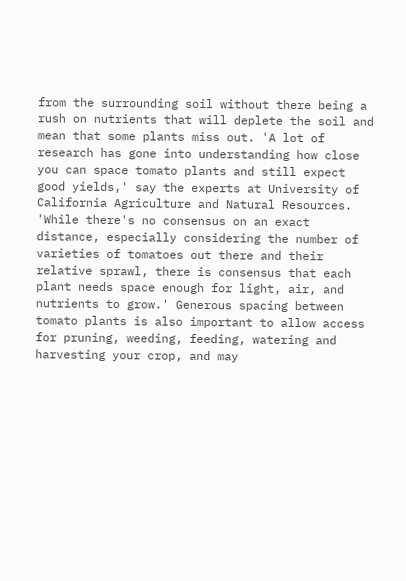from the surrounding soil without there being a rush on nutrients that will deplete the soil and mean that some plants miss out. 'A lot of research has gone into understanding how close you can space tomato plants and still expect good yields,' say the experts at University of California Agriculture and Natural Resources. 'While there's no consensus on an exact distance, especially considering the number of varieties of tomatoes out there and their relative sprawl, there is consensus that each plant needs space enough for light, air, and nutrients to grow.' Generous spacing between tomato plants is also important to allow access for pruning, weeding, feeding, watering and harvesting your crop, and may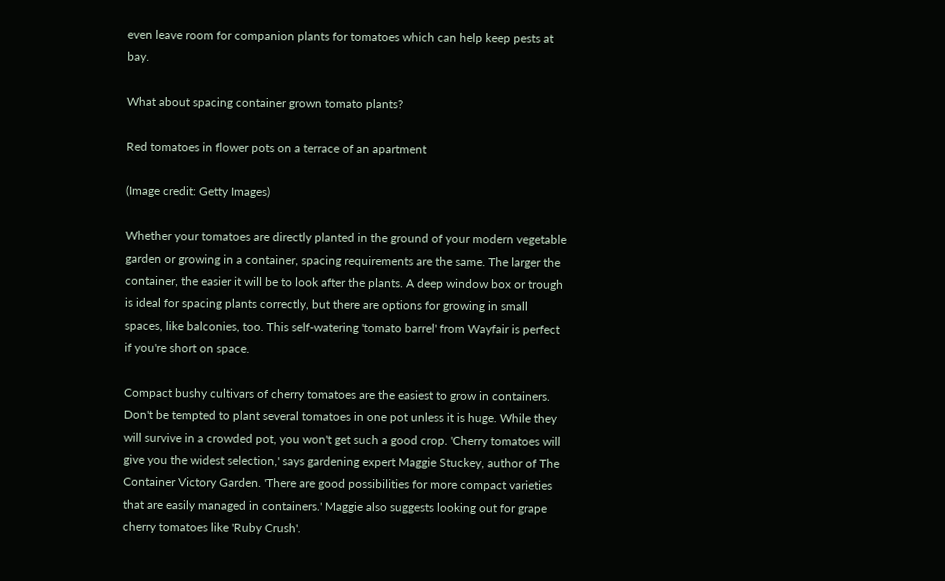even leave room for companion plants for tomatoes which can help keep pests at bay.

What about spacing container grown tomato plants?

Red tomatoes in flower pots on a terrace of an apartment

(Image credit: Getty Images)

Whether your tomatoes are directly planted in the ground of your modern vegetable garden or growing in a container, spacing requirements are the same. The larger the container, the easier it will be to look after the plants. A deep window box or trough is ideal for spacing plants correctly, but there are options for growing in small spaces, like balconies, too. This self-watering 'tomato barrel' from Wayfair is perfect if you're short on space.

Compact bushy cultivars of cherry tomatoes are the easiest to grow in containers. Don't be tempted to plant several tomatoes in one pot unless it is huge. While they will survive in a crowded pot, you won't get such a good crop. 'Cherry tomatoes will give you the widest selection,' says gardening expert Maggie Stuckey, author of The Container Victory Garden. 'There are good possibilities for more compact varieties that are easily managed in containers.' Maggie also suggests looking out for grape cherry tomatoes like 'Ruby Crush'.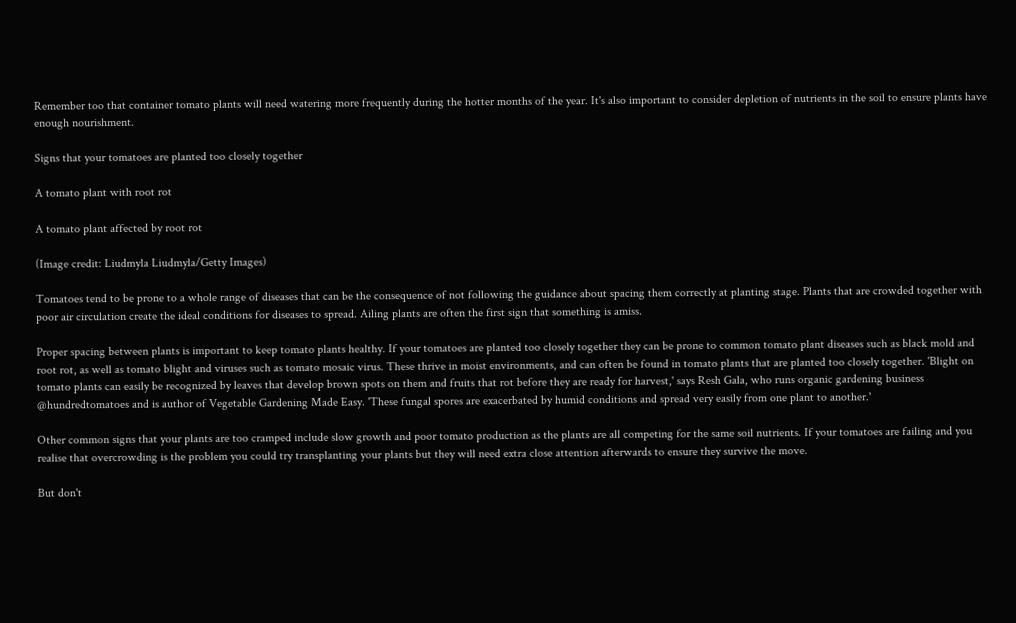Remember too that container tomato plants will need watering more frequently during the hotter months of the year. It's also important to consider depletion of nutrients in the soil to ensure plants have enough nourishment.

Signs that your tomatoes are planted too closely together

A tomato plant with root rot

A tomato plant affected by root rot

(Image credit: Liudmyla Liudmyla/Getty Images)

Tomatoes tend to be prone to a whole range of diseases that can be the consequence of not following the guidance about spacing them correctly at planting stage. Plants that are crowded together with poor air circulation create the ideal conditions for diseases to spread. Ailing plants are often the first sign that something is amiss.

Proper spacing between plants is important to keep tomato plants healthy. If your tomatoes are planted too closely together they can be prone to common tomato plant diseases such as black mold and root rot, as well as tomato blight and viruses such as tomato mosaic virus. These thrive in moist environments, and can often be found in tomato plants that are planted too closely together. 'Blight on tomato plants can easily be recognized by leaves that develop brown spots on them and fruits that rot before they are ready for harvest,' says Resh Gala, who runs organic gardening business @hundredtomatoes and is author of Vegetable Gardening Made Easy. 'These fungal spores are exacerbated by humid conditions and spread very easily from one plant to another.'

Other common signs that your plants are too cramped include slow growth and poor tomato production as the plants are all competing for the same soil nutrients. If your tomatoes are failing and you realise that overcrowding is the problem you could try transplanting your plants but they will need extra close attention afterwards to ensure they survive the move.

But don't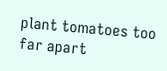plant tomatoes too far apart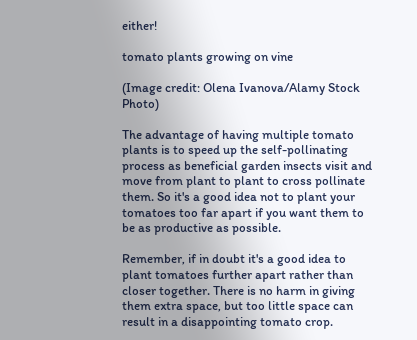either!

tomato plants growing on vine

(Image credit: Olena Ivanova/Alamy Stock Photo)

The advantage of having multiple tomato plants is to speed up the self-pollinating process as beneficial garden insects visit and move from plant to plant to cross pollinate them. So it's a good idea not to plant your tomatoes too far apart if you want them to be as productive as possible.

Remember, if in doubt it's a good idea to plant tomatoes further apart rather than closer together. There is no harm in giving them extra space, but too little space can result in a disappointing tomato crop.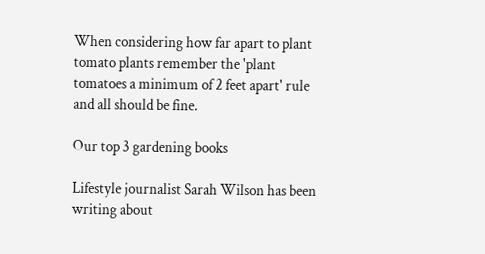When considering how far apart to plant tomato plants remember the 'plant tomatoes a minimum of 2 feet apart' rule and all should be fine.

Our top 3 gardening books

Lifestyle journalist Sarah Wilson has been writing about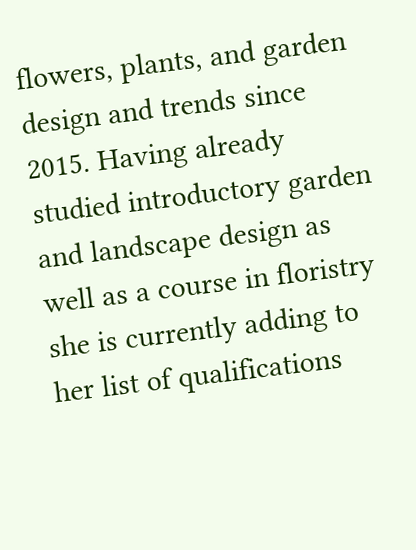flowers, plants, and garden design and trends since 2015. Having already studied introductory garden and landscape design as well as a course in floristry she is currently adding to her list of qualifications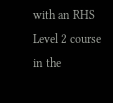with an RHS Level 2 course in the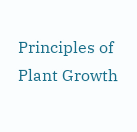Principles of Plant Growth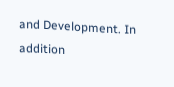and Development. In addition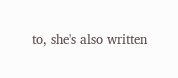to, she's also written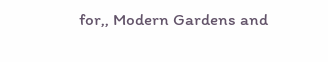for,, Modern Gardens and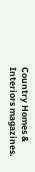Country Homes & Interiors magazines.